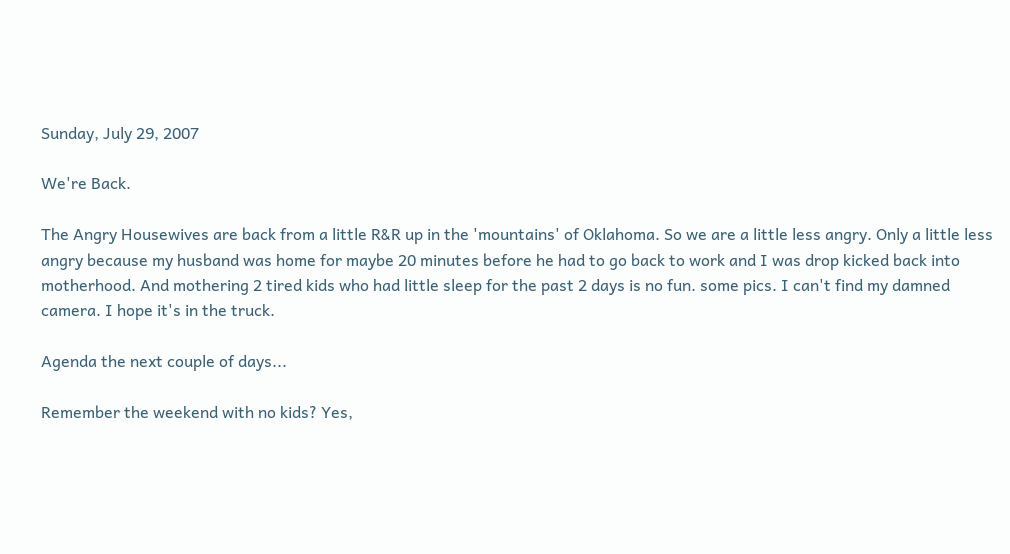Sunday, July 29, 2007

We're Back.

The Angry Housewives are back from a little R&R up in the 'mountains' of Oklahoma. So we are a little less angry. Only a little less angry because my husband was home for maybe 20 minutes before he had to go back to work and I was drop kicked back into motherhood. And mothering 2 tired kids who had little sleep for the past 2 days is no fun. some pics. I can't find my damned camera. I hope it's in the truck.

Agenda the next couple of days...

Remember the weekend with no kids? Yes,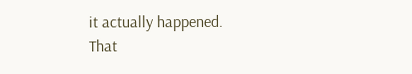it actually happened. That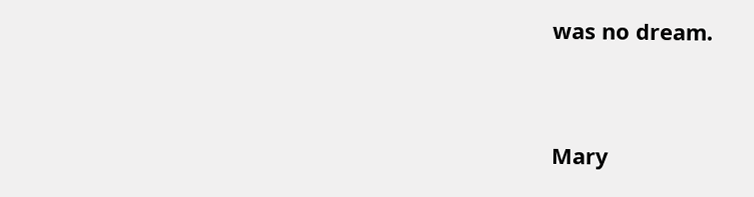was no dream.


Mary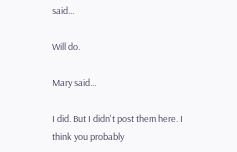said...

Will do.

Mary said...

I did. But I didn't post them here. I think you probably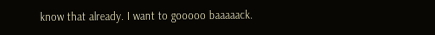know that already. I want to gooooo baaaaack.